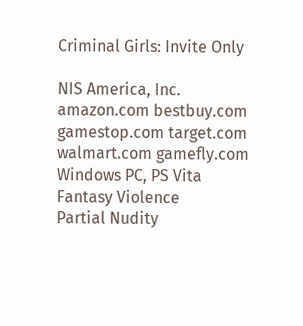Criminal Girls: Invite Only

NIS America, Inc.
amazon.com bestbuy.com gamestop.com target.com walmart.com gamefly.com
Windows PC, PS Vita
Fantasy Violence
Partial Nudity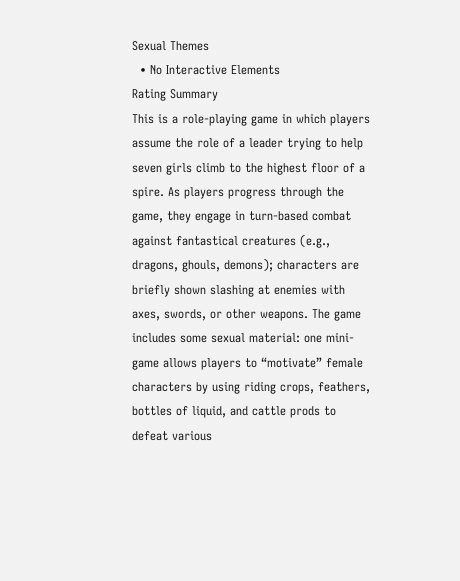Sexual Themes
  • No Interactive Elements
Rating Summary
This is a role-playing game in which players assume the role of a leader trying to help seven girls climb to the highest floor of a spire. As players progress through the game, they engage in turn-based combat against fantastical creatures (e.g., dragons, ghouls, demons); characters are briefly shown slashing at enemies with axes, swords, or other weapons. The game includes some sexual material: one mini-game allows players to “motivate” female characters by using riding crops, feathers, bottles of liquid, and cattle prods to defeat various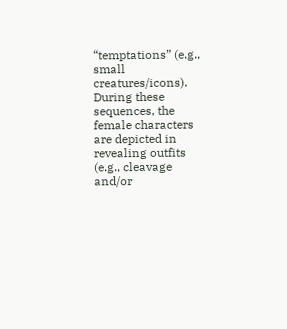“temptations” (e.g., small creatures/icons). During these sequences, the female characters are depicted in revealing outfits (e.g., cleavage and/or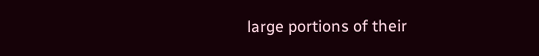large portions of their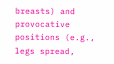breasts) and provocative positions (e.g., legs spread,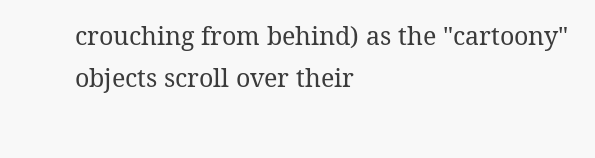crouching from behind) as the "cartoony" objects scroll over their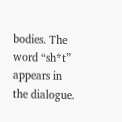bodies. The word “sh*t” appears in the dialogue.